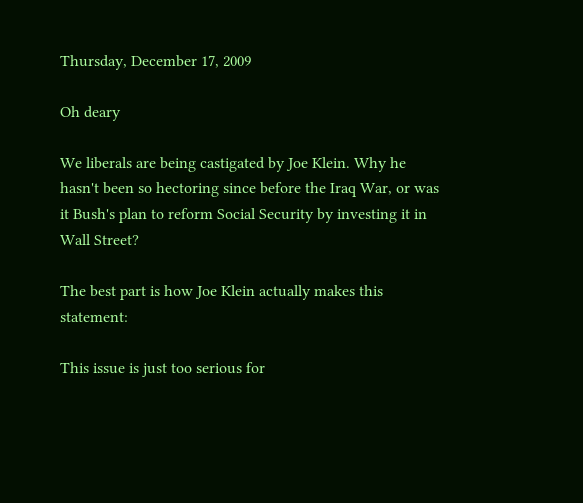Thursday, December 17, 2009

Oh deary

We liberals are being castigated by Joe Klein. Why he hasn't been so hectoring since before the Iraq War, or was it Bush's plan to reform Social Security by investing it in Wall Street?

The best part is how Joe Klein actually makes this statement:

This issue is just too serious for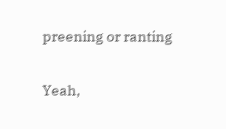preening or ranting

Yeah,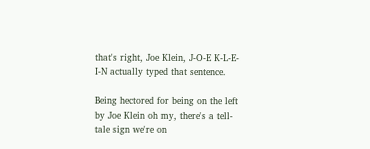that's right, Joe Klein, J-O-E K-L-E-I-N actually typed that sentence.

Being hectored for being on the left by Joe Klein oh my, there's a tell-tale sign we're on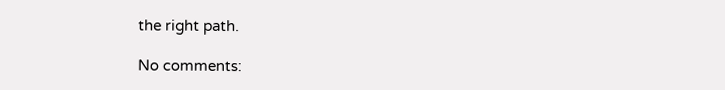the right path.

No comments: